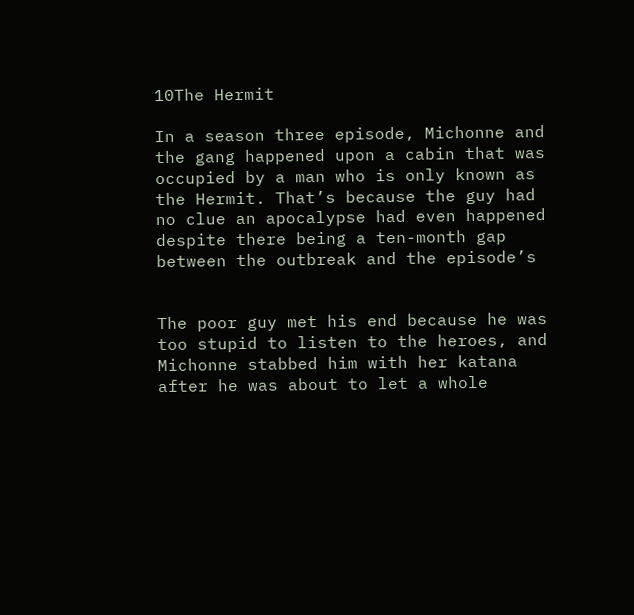10The Hermit

In a season three episode, Michonne and the gang happened upon a cabin that was occupied by a man who is only known as the Hermit. That’s because the guy had no clue an apocalypse had even happened despite there being a ten-month gap between the outbreak and the episode’s


The poor guy met his end because he was too stupid to listen to the heroes, and Michonne stabbed him with her katana after he was about to let a whole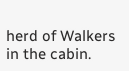herd of Walkers in the cabin.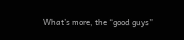What’s more, the “good guys”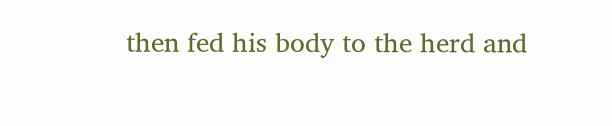then fed his body to the herd and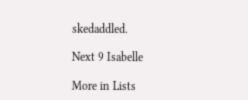skedaddled.

Next 9 Isabelle

More in Lists